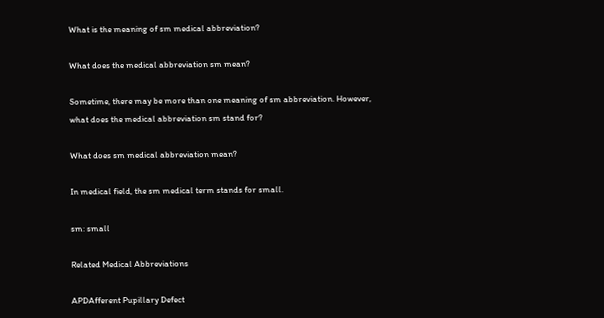What is the meaning of sm medical abbreviation?

What does the medical abbreviation sm mean?

Sometime, there may be more than one meaning of sm abbreviation. However, what does the medical abbreviation sm stand for?

What does sm medical abbreviation mean?

In medical field, the sm medical term stands for small.

sm: small

Related Medical Abbreviations

APDAfferent Pupillary Defect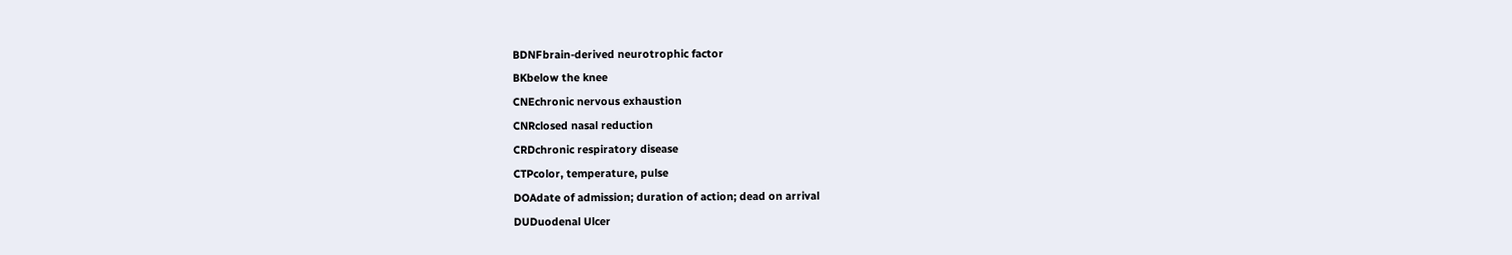BDNFbrain-derived neurotrophic factor
BKbelow the knee
CNEchronic nervous exhaustion
CNRclosed nasal reduction
CRDchronic respiratory disease
CTPcolor, temperature, pulse
DOAdate of admission; duration of action; dead on arrival
DUDuodenal Ulcer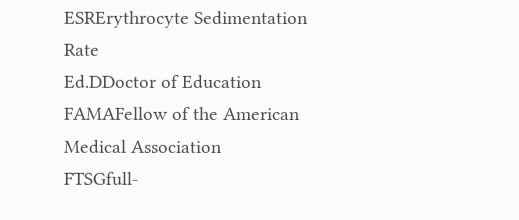ESRErythrocyte Sedimentation Rate
Ed.DDoctor of Education
FAMAFellow of the American Medical Association
FTSGfull-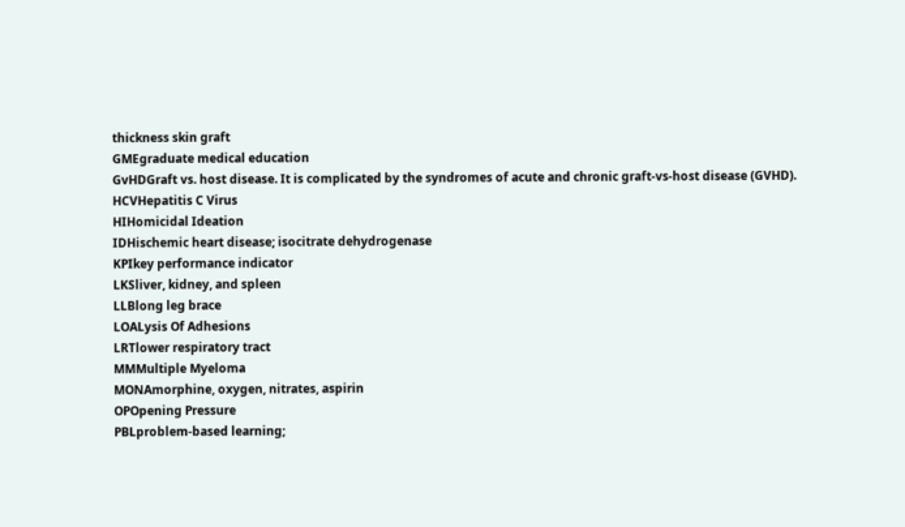thickness skin graft
GMEgraduate medical education
GvHDGraft vs. host disease. It is complicated by the syndromes of acute and chronic graft-vs-host disease (GVHD).
HCVHepatitis C Virus
HIHomicidal Ideation
IDHischemic heart disease; isocitrate dehydrogenase
KPIkey performance indicator
LKSliver, kidney, and spleen
LLBlong leg brace
LOALysis Of Adhesions
LRTlower respiratory tract
MMMultiple Myeloma
MONAmorphine, oxygen, nitrates, aspirin
OPOpening Pressure
PBLproblem-based learning;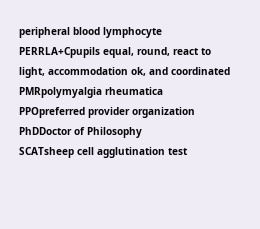peripheral blood lymphocyte
PERRLA+Cpupils equal, round, react to light, accommodation ok, and coordinated
PMRpolymyalgia rheumatica
PPOpreferred provider organization
PhDDoctor of Philosophy
SCATsheep cell agglutination test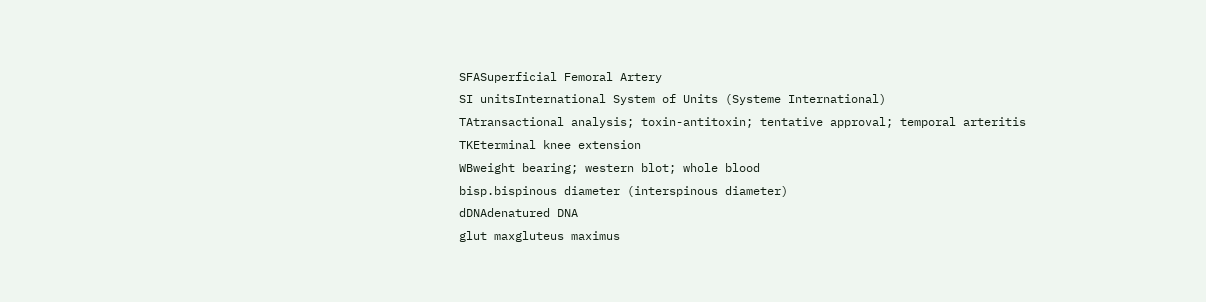SFASuperficial Femoral Artery
SI unitsInternational System of Units (Systeme International)
TAtransactional analysis; toxin-antitoxin; tentative approval; temporal arteritis
TKEterminal knee extension
WBweight bearing; western blot; whole blood
bisp.bispinous diameter (interspinous diameter)
dDNAdenatured DNA
glut maxgluteus maximus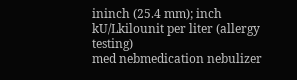ininch (25.4 mm); inch
kU/Lkilounit per liter (allergy testing)
med nebmedication nebulizer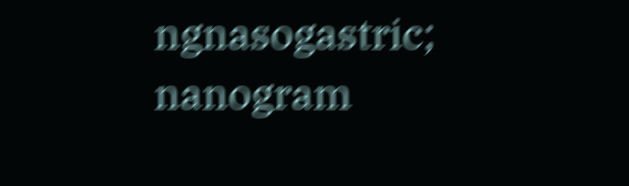ngnasogastric; nanogram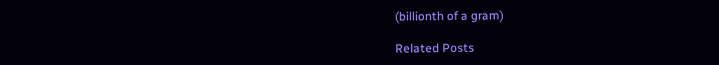(billionth of a gram)

Related Posts